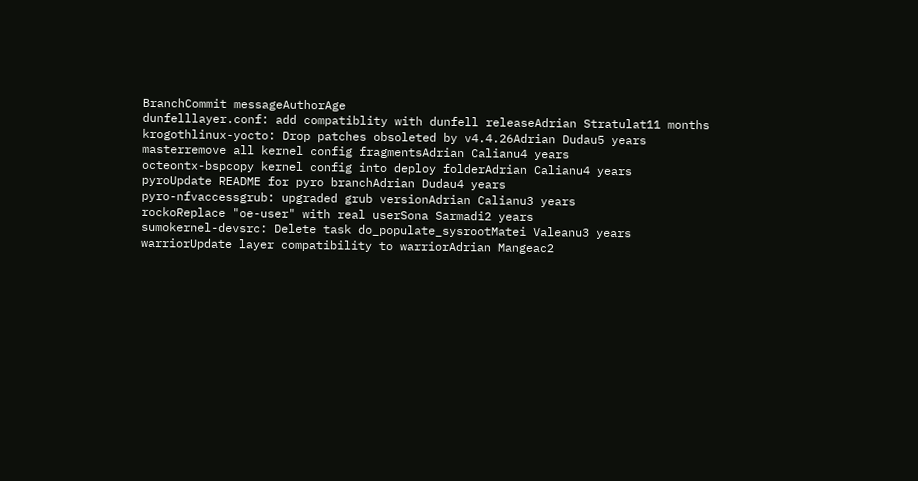BranchCommit messageAuthorAge
dunfelllayer.conf: add compatiblity with dunfell releaseAdrian Stratulat11 months
krogothlinux-yocto: Drop patches obsoleted by v4.4.26Adrian Dudau5 years
masterremove all kernel config fragmentsAdrian Calianu4 years
octeontx-bspcopy kernel config into deploy folderAdrian Calianu4 years
pyroUpdate README for pyro branchAdrian Dudau4 years
pyro-nfvaccessgrub: upgraded grub versionAdrian Calianu3 years
rockoReplace "oe-user" with real userSona Sarmadi2 years
sumokernel-devsrc: Delete task do_populate_sysrootMatei Valeanu3 years
warriorUpdate layer compatibility to warriorAdrian Mangeac2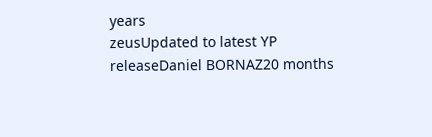years
zeusUpdated to latest YP releaseDaniel BORNAZ20 months